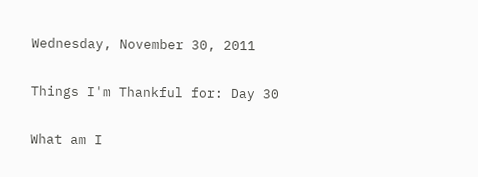Wednesday, November 30, 2011

Things I'm Thankful for: Day 30

What am I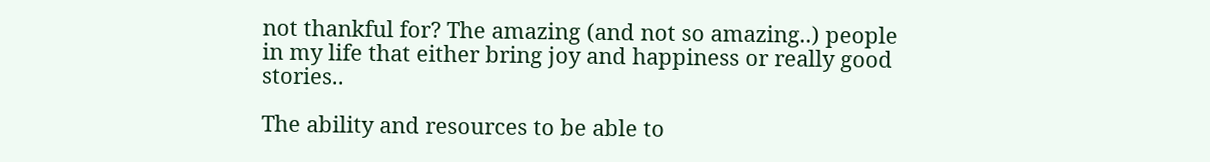not thankful for? The amazing (and not so amazing..) people in my life that either bring joy and happiness or really good stories..

The ability and resources to be able to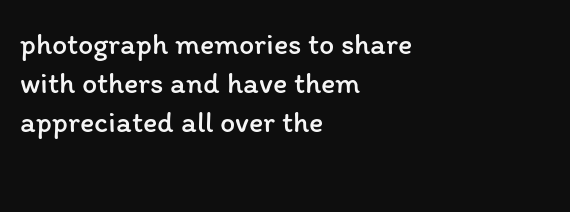photograph memories to share with others and have them appreciated all over the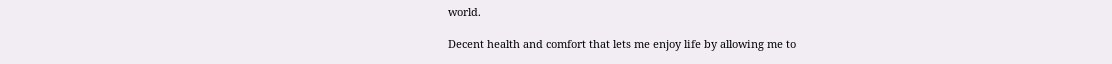world.

Decent health and comfort that lets me enjoy life by allowing me to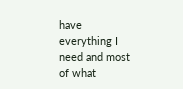have everything I need and most of what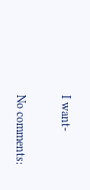I want-

No comments: